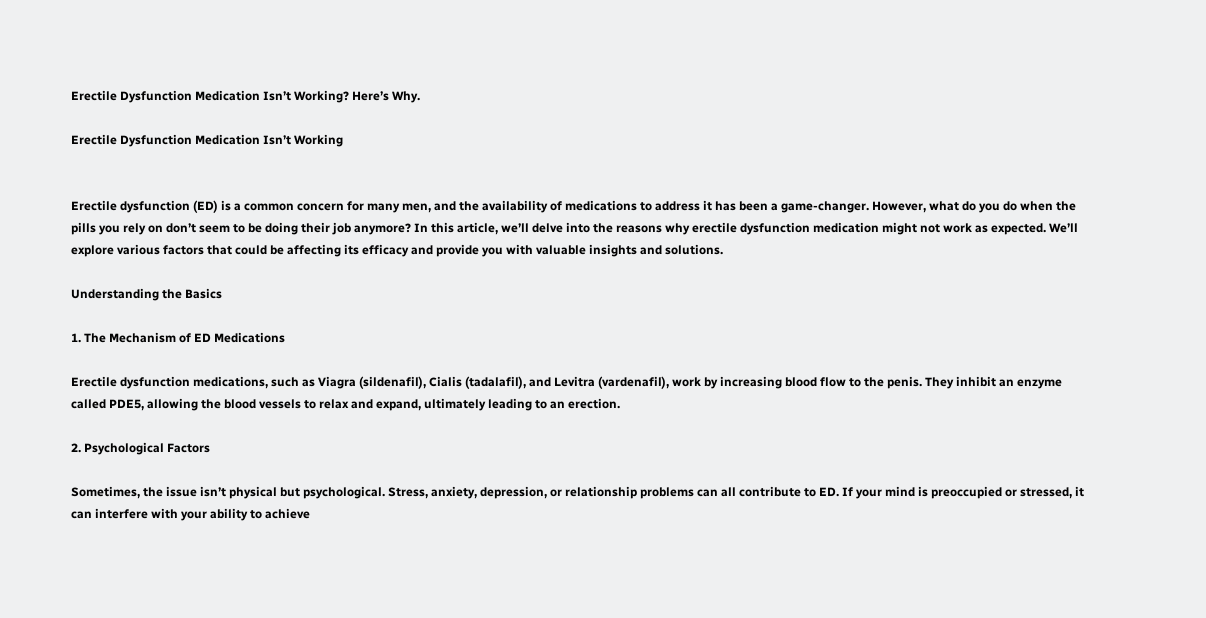Erectile Dysfunction Medication Isn’t Working? Here’s Why.

Erectile Dysfunction Medication Isn’t Working


Erectile dysfunction (ED) is a common concern for many men, and the availability of medications to address it has been a game-changer. However, what do you do when the pills you rely on don’t seem to be doing their job anymore? In this article, we’ll delve into the reasons why erectile dysfunction medication might not work as expected. We’ll explore various factors that could be affecting its efficacy and provide you with valuable insights and solutions.

Understanding the Basics

1. The Mechanism of ED Medications

Erectile dysfunction medications, such as Viagra (sildenafil), Cialis (tadalafil), and Levitra (vardenafil), work by increasing blood flow to the penis. They inhibit an enzyme called PDE5, allowing the blood vessels to relax and expand, ultimately leading to an erection.

2. Psychological Factors

Sometimes, the issue isn’t physical but psychological. Stress, anxiety, depression, or relationship problems can all contribute to ED. If your mind is preoccupied or stressed, it can interfere with your ability to achieve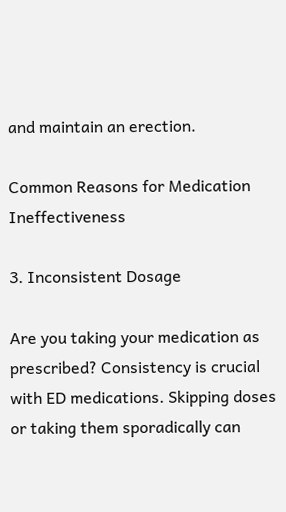and maintain an erection.

Common Reasons for Medication Ineffectiveness

3. Inconsistent Dosage

Are you taking your medication as prescribed? Consistency is crucial with ED medications. Skipping doses or taking them sporadically can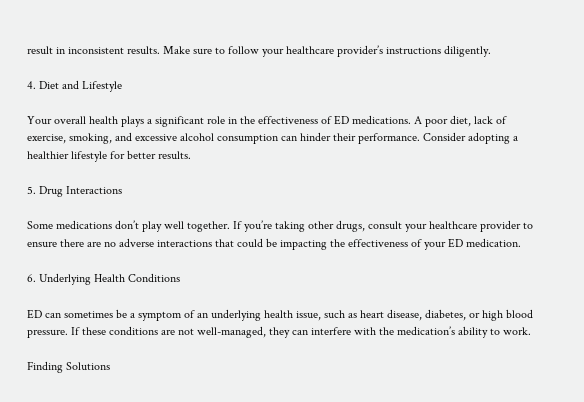result in inconsistent results. Make sure to follow your healthcare provider’s instructions diligently.

4. Diet and Lifestyle

Your overall health plays a significant role in the effectiveness of ED medications. A poor diet, lack of exercise, smoking, and excessive alcohol consumption can hinder their performance. Consider adopting a healthier lifestyle for better results.

5. Drug Interactions

Some medications don’t play well together. If you’re taking other drugs, consult your healthcare provider to ensure there are no adverse interactions that could be impacting the effectiveness of your ED medication.

6. Underlying Health Conditions

ED can sometimes be a symptom of an underlying health issue, such as heart disease, diabetes, or high blood pressure. If these conditions are not well-managed, they can interfere with the medication’s ability to work.

Finding Solutions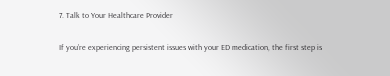7. Talk to Your Healthcare Provider

If you’re experiencing persistent issues with your ED medication, the first step is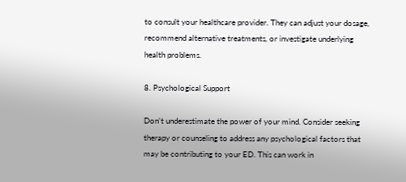to consult your healthcare provider. They can adjust your dosage, recommend alternative treatments, or investigate underlying health problems.

8. Psychological Support

Don’t underestimate the power of your mind. Consider seeking therapy or counseling to address any psychological factors that may be contributing to your ED. This can work in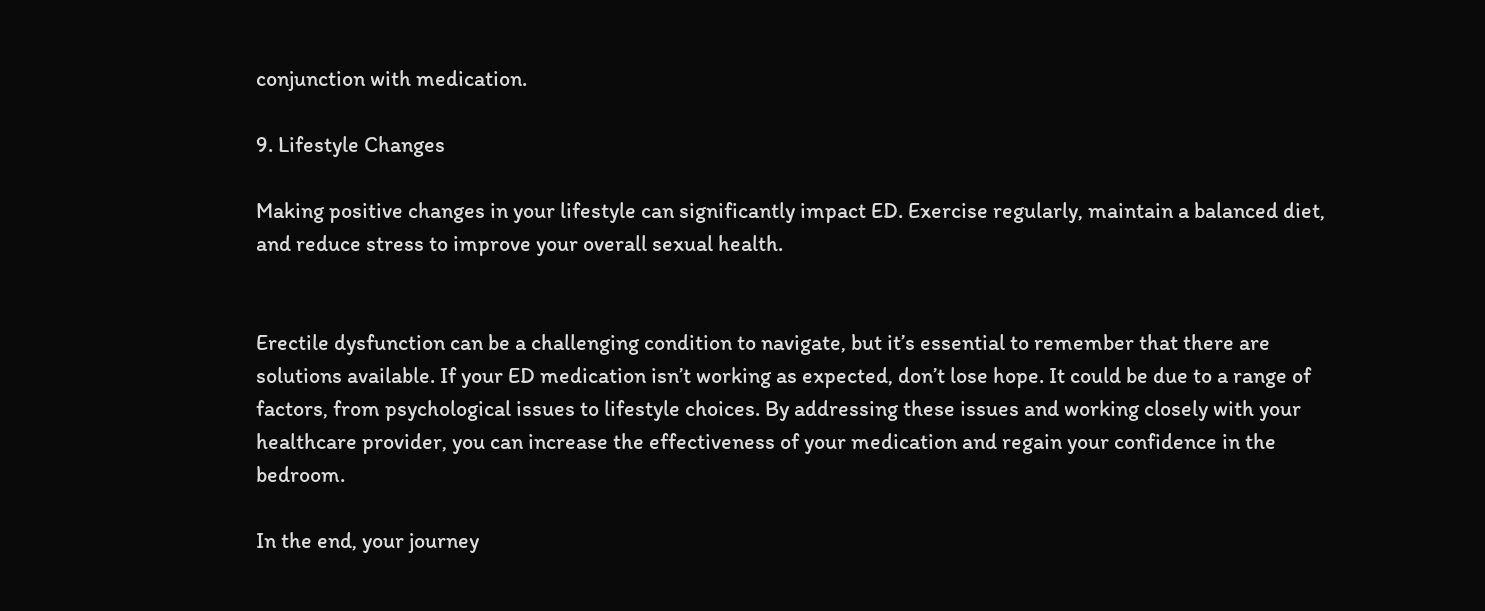conjunction with medication.

9. Lifestyle Changes

Making positive changes in your lifestyle can significantly impact ED. Exercise regularly, maintain a balanced diet, and reduce stress to improve your overall sexual health.


Erectile dysfunction can be a challenging condition to navigate, but it’s essential to remember that there are solutions available. If your ED medication isn’t working as expected, don’t lose hope. It could be due to a range of factors, from psychological issues to lifestyle choices. By addressing these issues and working closely with your healthcare provider, you can increase the effectiveness of your medication and regain your confidence in the bedroom.

In the end, your journey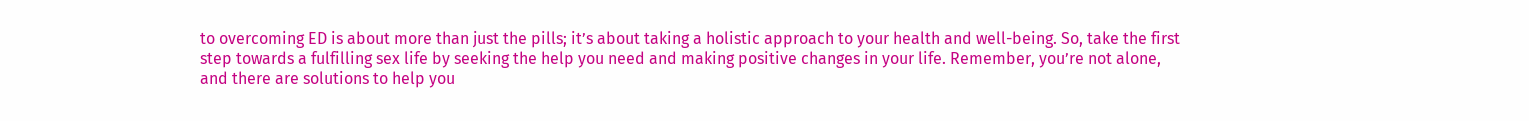to overcoming ED is about more than just the pills; it’s about taking a holistic approach to your health and well-being. So, take the first step towards a fulfilling sex life by seeking the help you need and making positive changes in your life. Remember, you’re not alone, and there are solutions to help you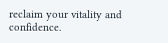reclaim your vitality and confidence.